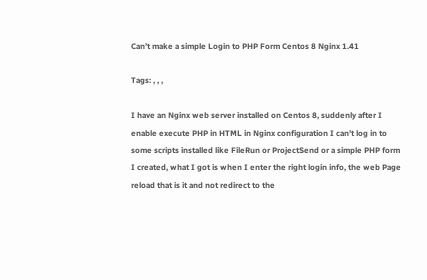Can’t make a simple Login to PHP Form Centos 8 Nginx 1.41

Tags: , , ,

I have an Nginx web server installed on Centos 8, suddenly after I enable execute PHP in HTML in Nginx configuration I can’t log in to some scripts installed like FileRun or ProjectSend or a simple PHP form I created, what I got is when I enter the right login info, the web Page reload that is it and not redirect to the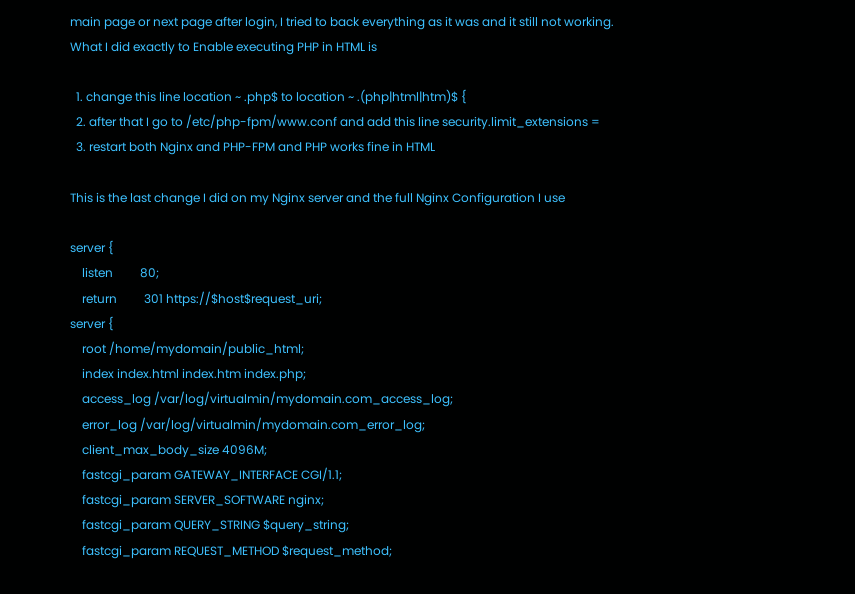main page or next page after login, I tried to back everything as it was and it still not working.
What I did exactly to Enable executing PHP in HTML is

  1. change this line location ~ .php$ to location ~ .(php|html|htm)$ {
  2. after that I go to /etc/php-fpm/www.conf and add this line security.limit_extensions =
  3. restart both Nginx and PHP-FPM and PHP works fine in HTML

This is the last change I did on my Nginx server and the full Nginx Configuration I use

server {
    listen         80;
    return         301 https://$host$request_uri;
server {
    root /home/mydomain/public_html;
    index index.html index.htm index.php;
    access_log /var/log/virtualmin/mydomain.com_access_log;
    error_log /var/log/virtualmin/mydomain.com_error_log;
    client_max_body_size 4096M;
    fastcgi_param GATEWAY_INTERFACE CGI/1.1;
    fastcgi_param SERVER_SOFTWARE nginx;
    fastcgi_param QUERY_STRING $query_string;
    fastcgi_param REQUEST_METHOD $request_method;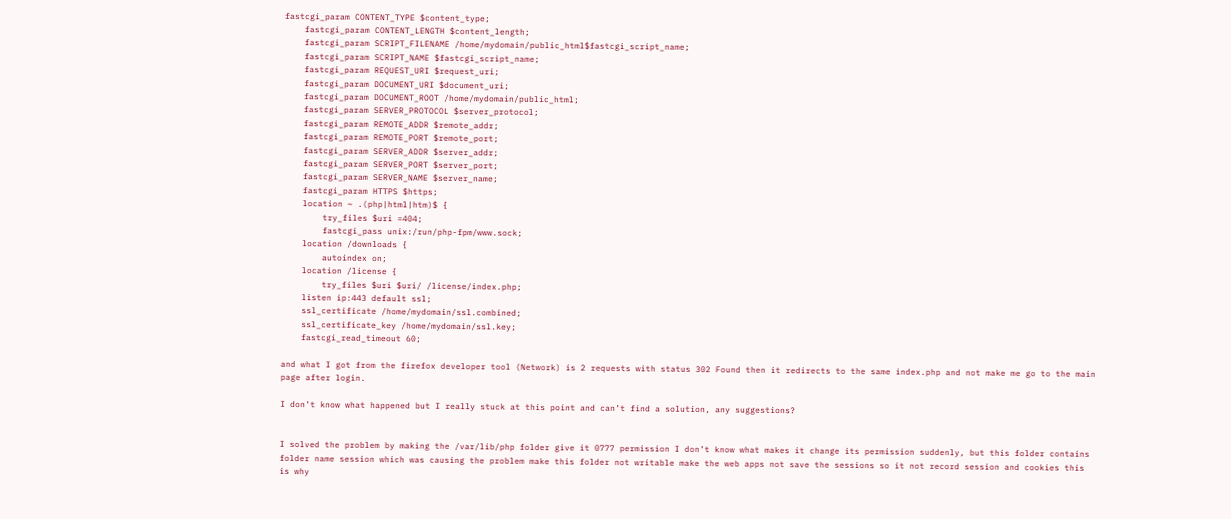fastcgi_param CONTENT_TYPE $content_type;
    fastcgi_param CONTENT_LENGTH $content_length;
    fastcgi_param SCRIPT_FILENAME /home/mydomain/public_html$fastcgi_script_name;
    fastcgi_param SCRIPT_NAME $fastcgi_script_name;
    fastcgi_param REQUEST_URI $request_uri;
    fastcgi_param DOCUMENT_URI $document_uri;
    fastcgi_param DOCUMENT_ROOT /home/mydomain/public_html;
    fastcgi_param SERVER_PROTOCOL $server_protocol;
    fastcgi_param REMOTE_ADDR $remote_addr;
    fastcgi_param REMOTE_PORT $remote_port;
    fastcgi_param SERVER_ADDR $server_addr;
    fastcgi_param SERVER_PORT $server_port;
    fastcgi_param SERVER_NAME $server_name;
    fastcgi_param HTTPS $https;
    location ~ .(php|html|htm)$ {
        try_files $uri =404;
        fastcgi_pass unix:/run/php-fpm/www.sock;
    location /downloads {
        autoindex on;
    location /license {
        try_files $uri $uri/ /license/index.php;
    listen ip:443 default ssl;
    ssl_certificate /home/mydomain/ssl.combined;
    ssl_certificate_key /home/mydomain/ssl.key;
    fastcgi_read_timeout 60;

and what I got from the firefox developer tool (Network) is 2 requests with status 302 Found then it redirects to the same index.php and not make me go to the main page after login.

I don’t know what happened but I really stuck at this point and can’t find a solution, any suggestions?


I solved the problem by making the /var/lib/php folder give it 0777 permission I don’t know what makes it change its permission suddenly, but this folder contains folder name session which was causing the problem make this folder not writable make the web apps not save the sessions so it not record session and cookies this is why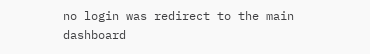no login was redirect to the main dashboard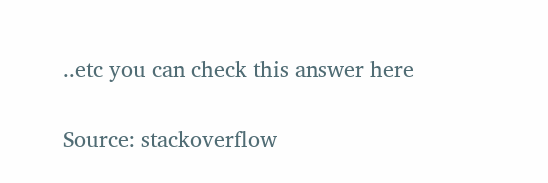..etc you can check this answer here

Source: stackoverflow